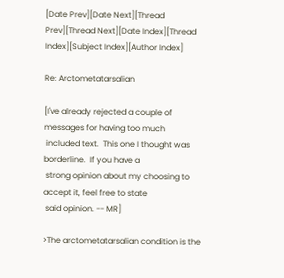[Date Prev][Date Next][Thread Prev][Thread Next][Date Index][Thread Index][Subject Index][Author Index]

Re: Arctometatarsalian

[I've already rejected a couple of messages for having too much
 included text.  This one I thought was borderline.  If you have a
 strong opinion about my choosing to accept it, feel free to state
 said opinion. -- MR]

>The arctometatarsalian condition is the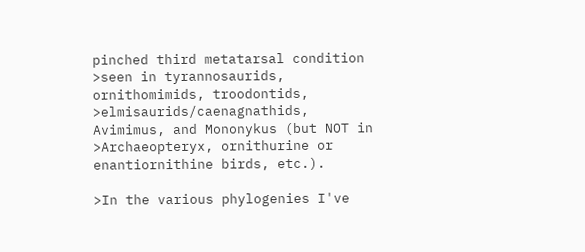pinched third metatarsal condition
>seen in tyrannosaurids, ornithomimids, troodontids,
>elmisaurids/caenagnathids, Avimimus, and Mononykus (but NOT in
>Archaeopteryx, ornithurine or enantiornithine birds, etc.).

>In the various phylogenies I've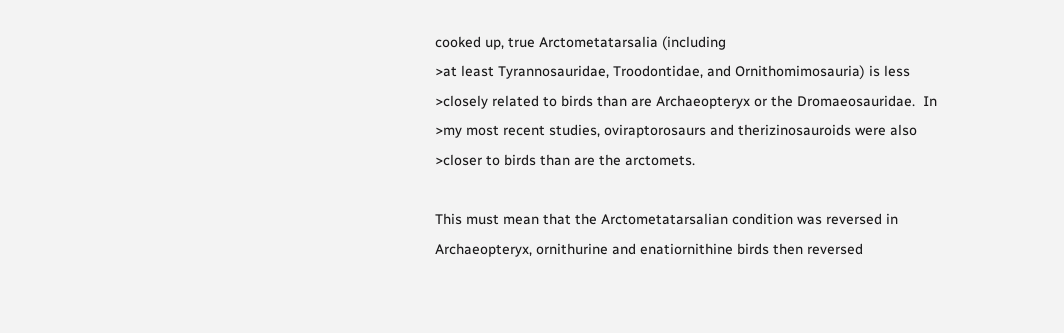cooked up, true Arctometatarsalia (including
>at least Tyrannosauridae, Troodontidae, and Ornithomimosauria) is less
>closely related to birds than are Archaeopteryx or the Dromaeosauridae.  In
>my most recent studies, oviraptorosaurs and therizinosauroids were also
>closer to birds than are the arctomets.

This must mean that the Arctometatarsalian condition was reversed in
Archaeopteryx, ornithurine and enatiornithine birds then reversed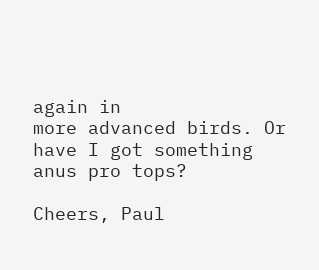again in
more advanced birds. Or have I got something anus pro tops?

Cheers, Paul